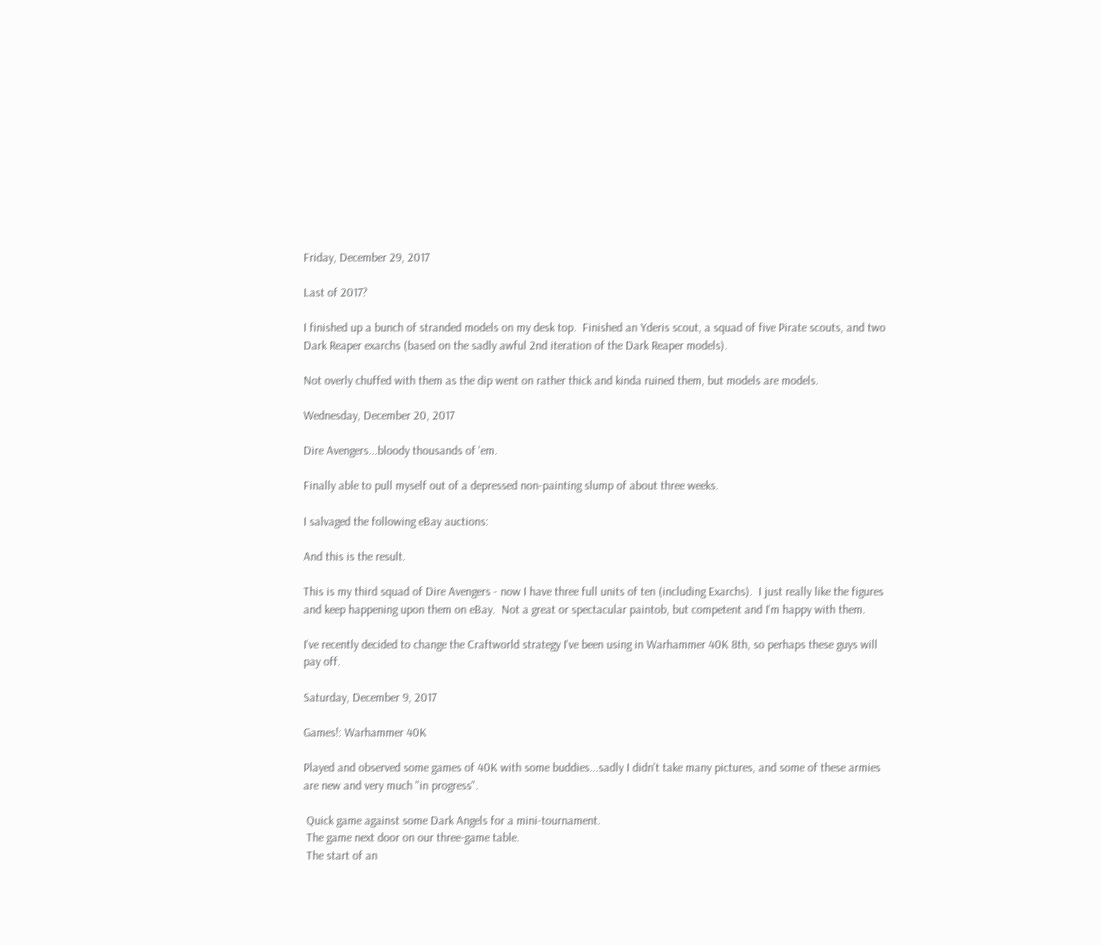Friday, December 29, 2017

Last of 2017?

I finished up a bunch of stranded models on my desk top.  Finished an Yderis scout, a squad of five Pirate scouts, and two Dark Reaper exarchs (based on the sadly awful 2nd iteration of the Dark Reaper models).

Not overly chuffed with them as the dip went on rather thick and kinda ruined them, but models are models.

Wednesday, December 20, 2017

Dire Avengers...bloody thousands of 'em.

Finally able to pull myself out of a depressed non-painting slump of about three weeks.

I salvaged the following eBay auctions:

And this is the result.

This is my third squad of Dire Avengers - now I have three full units of ten (including Exarchs).  I just really like the figures and keep happening upon them on eBay.  Not a great or spectacular paintob, but competent and I'm happy with them.

I've recently decided to change the Craftworld strategy I've been using in Warhammer 40K 8th, so perhaps these guys will pay off.

Saturday, December 9, 2017

Games!: Warhammer 40K

Played and observed some games of 40K with some buddies...sadly I didn't take many pictures, and some of these armies are new and very much "in progress".

 Quick game against some Dark Angels for a mini-tournament.
 The game next door on our three-game table.
 The start of an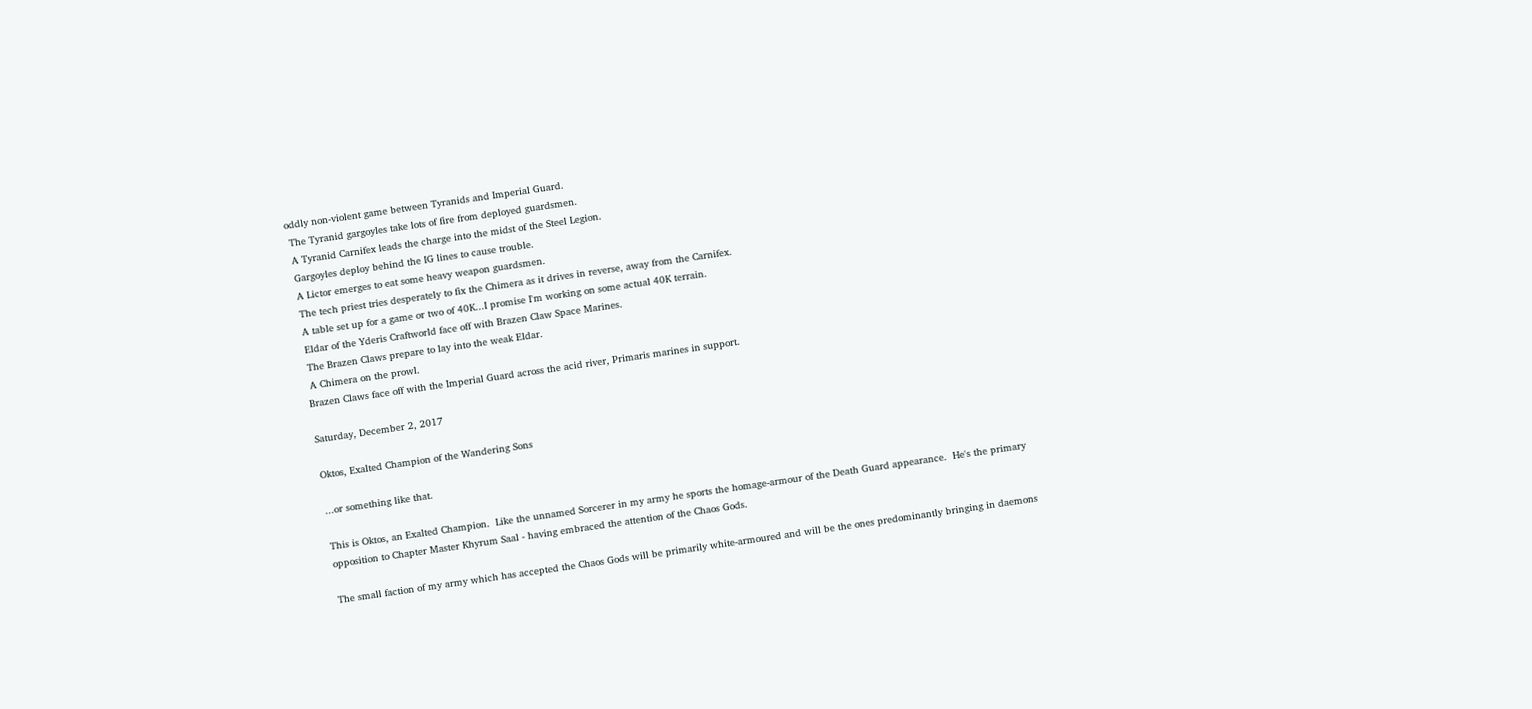oddly non-violent game between Tyranids and Imperial Guard.
 The Tyranid gargoyles take lots of fire from deployed guardsmen.
 A Tyranid Carnifex leads the charge into the midst of the Steel Legion.
 Gargoyles deploy behind the IG lines to cause trouble.
 A Lictor emerges to eat some heavy weapon guardsmen.
 The tech priest tries desperately to fix the Chimera as it drives in reverse, away from the Carnifex.
 A table set up for a game or two of 40K...I promise I'm working on some actual 40K terrain.
 Eldar of the Yderis Craftworld face off with Brazen Claw Space Marines.
 The Brazen Claws prepare to lay into the weak Eldar.
 A Chimera on the prowl.
Brazen Claws face off with the Imperial Guard across the acid river, Primaris marines in support.

Saturday, December 2, 2017

Oktos, Exalted Champion of the Wandering Sons

...or something like that.

This is Oktos, an Exalted Champion.  Like the unnamed Sorcerer in my army he sports the homage-armour of the Death Guard appearance.  He's the primary opposition to Chapter Master Khyrum Saal - having embraced the attention of the Chaos Gods.

The small faction of my army which has accepted the Chaos Gods will be primarily white-armoured and will be the ones predominantly bringing in daemons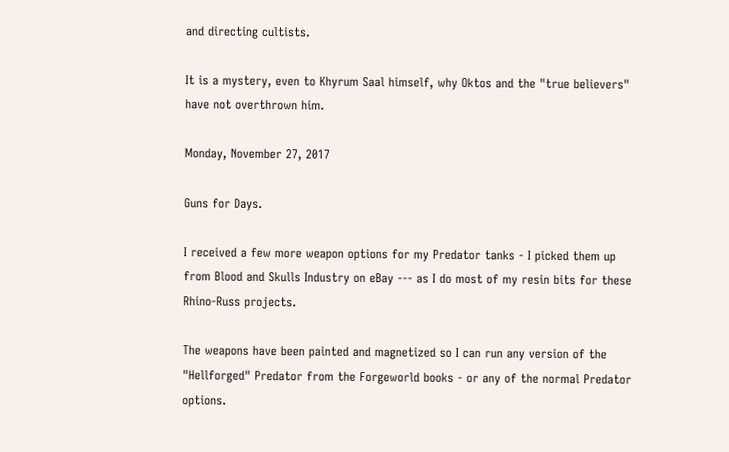and directing cultists.

It is a mystery, even to Khyrum Saal himself, why Oktos and the "true believers" have not overthrown him.

Monday, November 27, 2017

Guns for Days.

I received a few more weapon options for my Predator tanks - I picked them up from Blood and Skulls Industry on eBay --- as I do most of my resin bits for these Rhino-Russ projects.

The weapons have been painted and magnetized so I can run any version of the "Hellforged" Predator from the Forgeworld books - or any of the normal Predator options.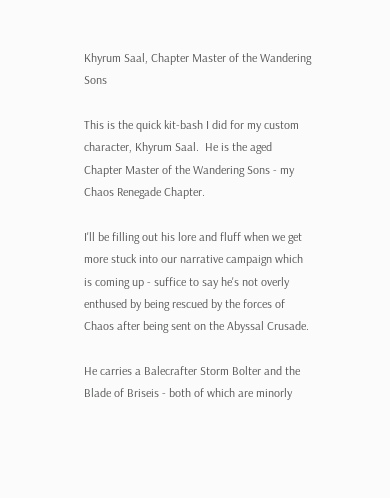Khyrum Saal, Chapter Master of the Wandering Sons

This is the quick kit-bash I did for my custom character, Khyrum Saal.  He is the aged Chapter Master of the Wandering Sons - my Chaos Renegade Chapter.

I'll be filling out his lore and fluff when we get more stuck into our narrative campaign which is coming up - suffice to say he's not overly enthused by being rescued by the forces of Chaos after being sent on the Abyssal Crusade.

He carries a Balecrafter Storm Bolter and the Blade of Briseis - both of which are minorly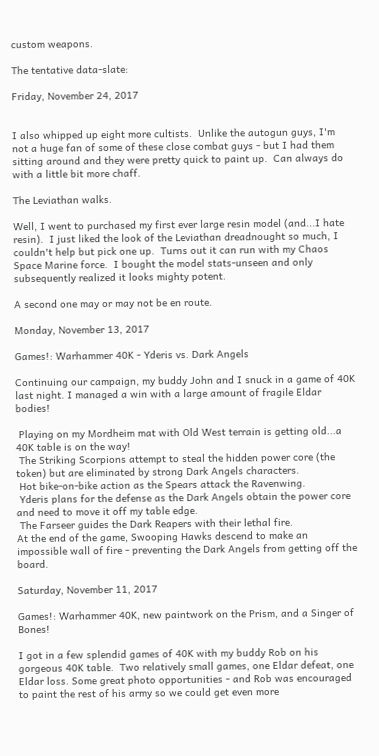custom weapons.

The tentative data-slate:

Friday, November 24, 2017


I also whipped up eight more cultists.  Unlike the autogun guys, I'm not a huge fan of some of these close combat guys - but I had them sitting around and they were pretty quick to paint up.  Can always do with a little bit more chaff.

The Leviathan walks.

Well, I went to purchased my first ever large resin model (and...I hate resin).  I just liked the look of the Leviathan dreadnought so much, I couldn't help but pick one up.  Turns out it can run with my Chaos Space Marine force.  I bought the model stats-unseen and only subsequently realized it looks mighty potent.

A second one may or may not be en route.

Monday, November 13, 2017

Games!: Warhammer 40K - Yderis vs. Dark Angels

Continuing our campaign, my buddy John and I snuck in a game of 40K last night. I managed a win with a large amount of fragile Eldar bodies!

 Playing on my Mordheim mat with Old West terrain is getting old...a 40K table is on the way!
 The Striking Scorpions attempt to steal the hidden power core (the token) but are eliminated by strong Dark Angels characters.
 Hot bike-on-bike action as the Spears attack the Ravenwing.
 Yderis plans for the defense as the Dark Angels obtain the power core and need to move it off my table edge.
 The Farseer guides the Dark Reapers with their lethal fire.
At the end of the game, Swooping Hawks descend to make an impossible wall of fire - preventing the Dark Angels from getting off the board.

Saturday, November 11, 2017

Games!: Warhammer 40K, new paintwork on the Prism, and a Singer of Bones!

I got in a few splendid games of 40K with my buddy Rob on his gorgeous 40K table.  Two relatively small games, one Eldar defeat, one Eldar loss. Some great photo opportunities - and Rob was encouraged to paint the rest of his army so we could get even more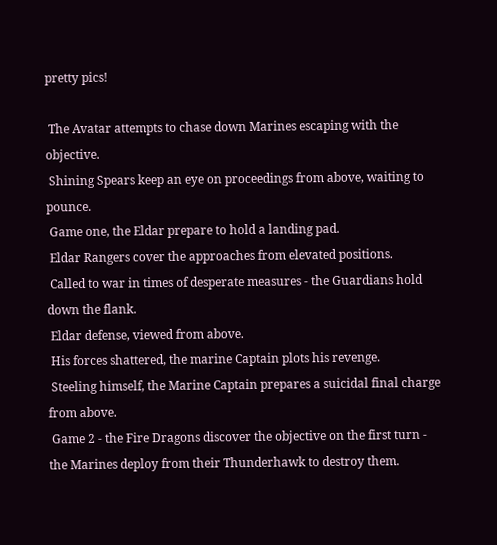pretty pics!

 The Avatar attempts to chase down Marines escaping with the objective.
 Shining Spears keep an eye on proceedings from above, waiting to pounce.
 Game one, the Eldar prepare to hold a landing pad.
 Eldar Rangers cover the approaches from elevated positions.
 Called to war in times of desperate measures - the Guardians hold down the flank.
 Eldar defense, viewed from above.
 His forces shattered, the marine Captain plots his revenge.
 Steeling himself, the Marine Captain prepares a suicidal final charge from above.
 Game 2 - the Fire Dragons discover the objective on the first turn - the Marines deploy from their Thunderhawk to destroy them.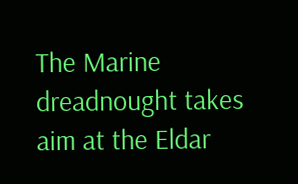The Marine dreadnought takes aim at the Eldar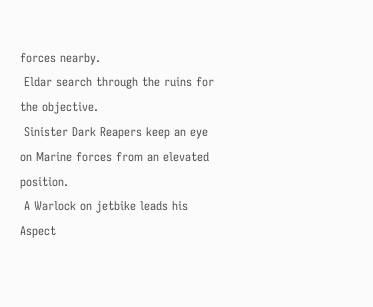forces nearby.
 Eldar search through the ruins for the objective.
 Sinister Dark Reapers keep an eye on Marine forces from an elevated position.
 A Warlock on jetbike leads his Aspect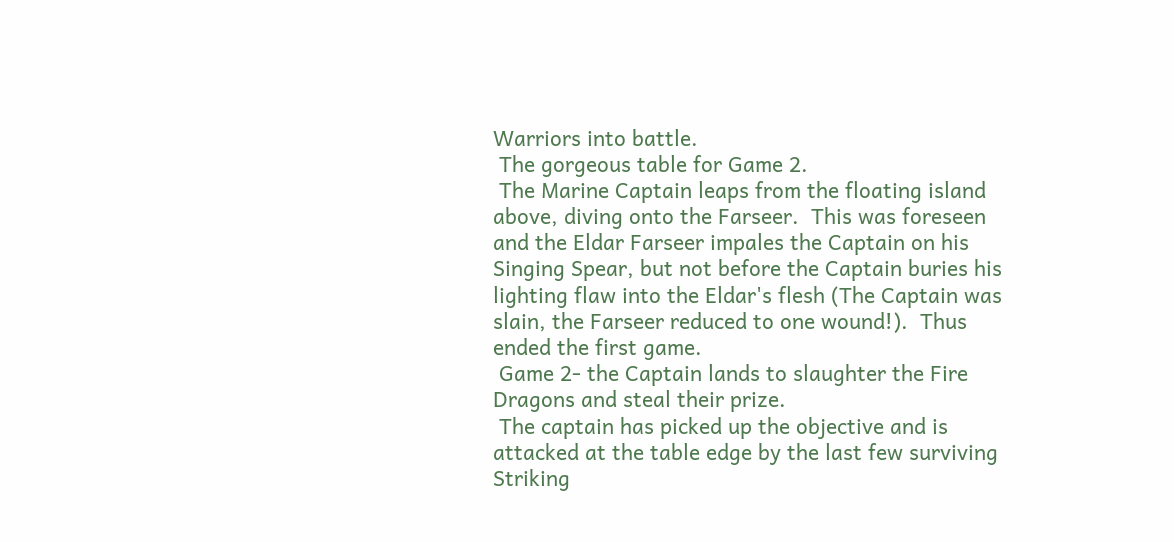Warriors into battle.
 The gorgeous table for Game 2.
 The Marine Captain leaps from the floating island above, diving onto the Farseer.  This was foreseen and the Eldar Farseer impales the Captain on his Singing Spear, but not before the Captain buries his lighting flaw into the Eldar's flesh (The Captain was slain, the Farseer reduced to one wound!).  Thus ended the first game.
 Game 2- the Captain lands to slaughter the Fire Dragons and steal their prize.
 The captain has picked up the objective and is attacked at the table edge by the last few surviving Striking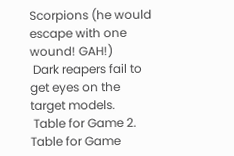Scorpions (he would escape with one wound! GAH!)
 Dark reapers fail to get eyes on the target models.
 Table for Game 2.
Table for Game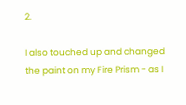2.

I also touched up and changed the paint on my Fire Prism - as I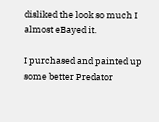disliked the look so much I almost eBayed it.

I purchased and painted up some better Predator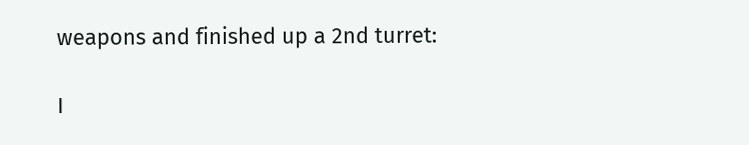weapons and finished up a 2nd turret:

I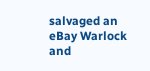salvaged an eBay Warlock and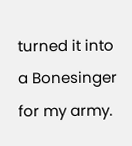turned it into a Bonesinger for my army.